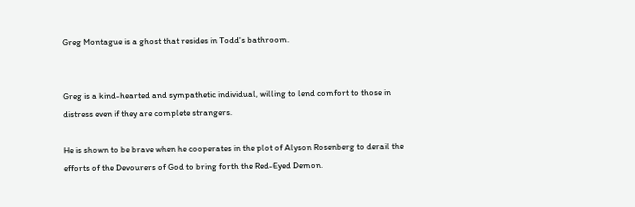Greg Montague is a ghost that resides in Todd's bathroom.


Greg is a kind-hearted and sympathetic individual, willing to lend comfort to those in distress even if they are complete strangers.

He is shown to be brave when he cooperates in the plot of Alyson Rosenberg to derail the efforts of the Devourers of God to bring forth the Red-Eyed Demon.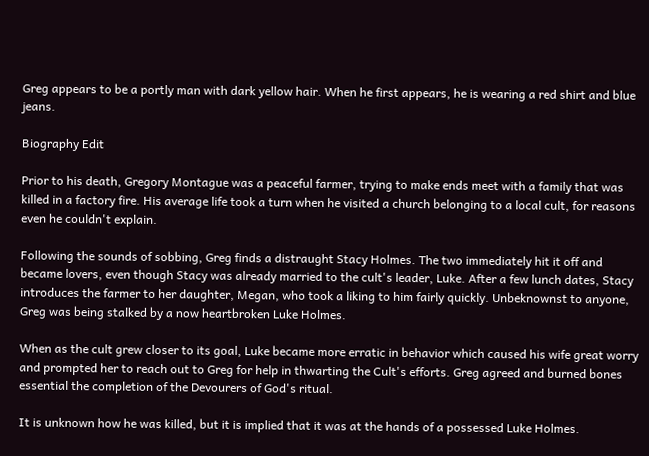Greg appears to be a portly man with dark yellow hair. When he first appears, he is wearing a red shirt and blue jeans.

Biography Edit

Prior to his death, Gregory Montague was a peaceful farmer, trying to make ends meet with a family that was killed in a factory fire. His average life took a turn when he visited a church belonging to a local cult, for reasons even he couldn't explain.

Following the sounds of sobbing, Greg finds a distraught Stacy Holmes. The two immediately hit it off and became lovers, even though Stacy was already married to the cult's leader, Luke. After a few lunch dates, Stacy introduces the farmer to her daughter, Megan, who took a liking to him fairly quickly. Unbeknownst to anyone, Greg was being stalked by a now heartbroken Luke Holmes.

When as the cult grew closer to its goal, Luke became more erratic in behavior which caused his wife great worry and prompted her to reach out to Greg for help in thwarting the Cult's efforts. Greg agreed and burned bones essential the completion of the Devourers of God's ritual.

It is unknown how he was killed, but it is implied that it was at the hands of a possessed Luke Holmes.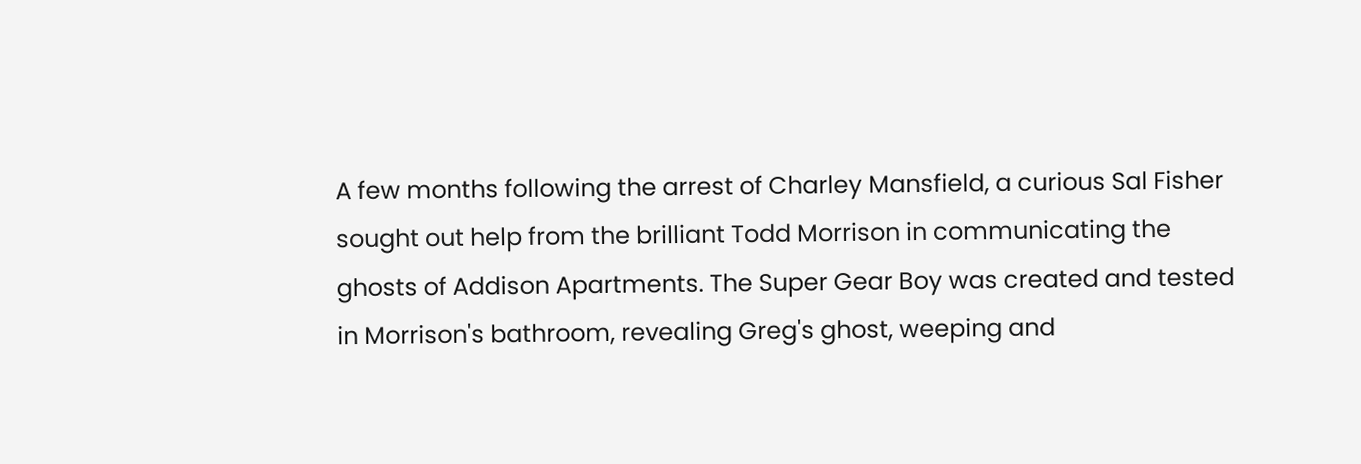A few months following the arrest of Charley Mansfield, a curious Sal Fisher sought out help from the brilliant Todd Morrison in communicating the ghosts of Addison Apartments. The Super Gear Boy was created and tested in Morrison's bathroom, revealing Greg's ghost, weeping and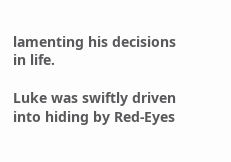lamenting his decisions in life.

Luke was swiftly driven into hiding by Red-Eyes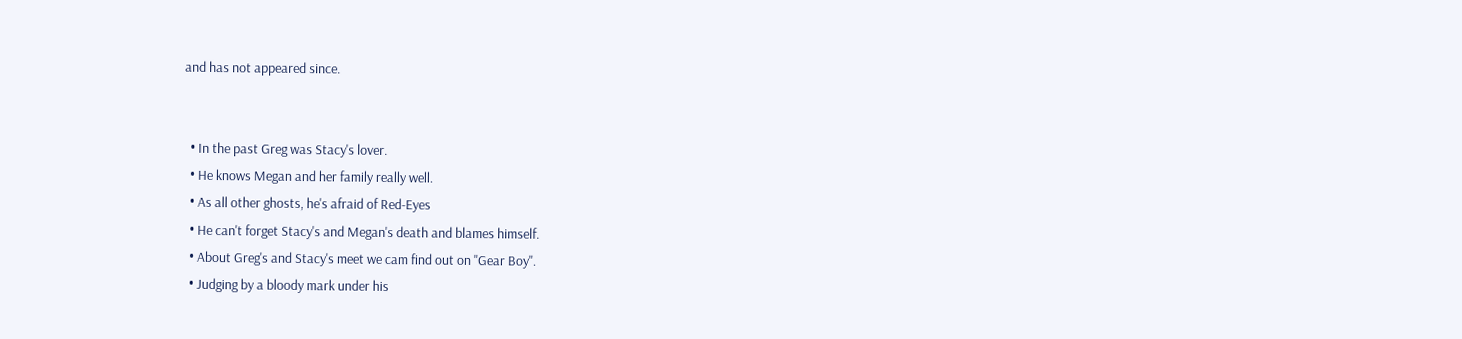and has not appeared since.


  • In the past Greg was Stacy's lover.
  • He knows Megan and her family really well.
  • As all other ghosts, he's afraid of Red-Eyes
  • He can't forget Stacy's and Megan's death and blames himself.
  • About Greg's and Stacy's meet we cam find out on "Gear Boy".
  • Judging by a bloody mark under his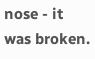nose - it was broken.